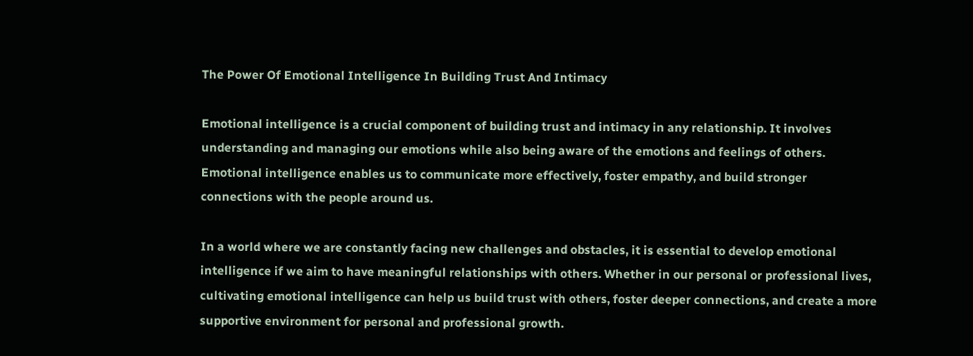The Power Of Emotional Intelligence In Building Trust And Intimacy

Emotional intelligence is a crucial component of building trust and intimacy in any relationship. It involves understanding and managing our emotions while also being aware of the emotions and feelings of others. Emotional intelligence enables us to communicate more effectively, foster empathy, and build stronger connections with the people around us.

In a world where we are constantly facing new challenges and obstacles, it is essential to develop emotional intelligence if we aim to have meaningful relationships with others. Whether in our personal or professional lives, cultivating emotional intelligence can help us build trust with others, foster deeper connections, and create a more supportive environment for personal and professional growth.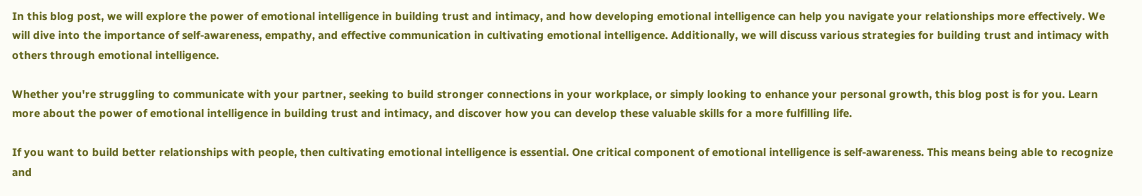In this blog post, we will explore the power of emotional intelligence in building trust and intimacy, and how developing emotional intelligence can help you navigate your relationships more effectively. We will dive into the importance of self-awareness, empathy, and effective communication in cultivating emotional intelligence. Additionally, we will discuss various strategies for building trust and intimacy with others through emotional intelligence.

Whether you're struggling to communicate with your partner, seeking to build stronger connections in your workplace, or simply looking to enhance your personal growth, this blog post is for you. Learn more about the power of emotional intelligence in building trust and intimacy, and discover how you can develop these valuable skills for a more fulfilling life.

If you want to build better relationships with people, then cultivating emotional intelligence is essential. One critical component of emotional intelligence is self-awareness. This means being able to recognize and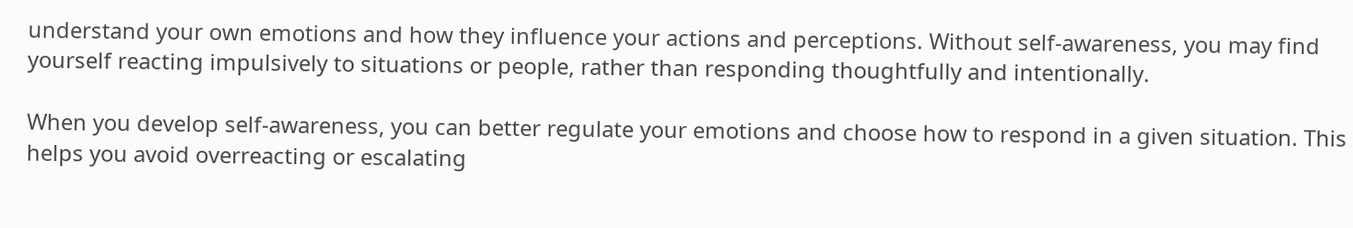understand your own emotions and how they influence your actions and perceptions. Without self-awareness, you may find yourself reacting impulsively to situations or people, rather than responding thoughtfully and intentionally.

When you develop self-awareness, you can better regulate your emotions and choose how to respond in a given situation. This helps you avoid overreacting or escalating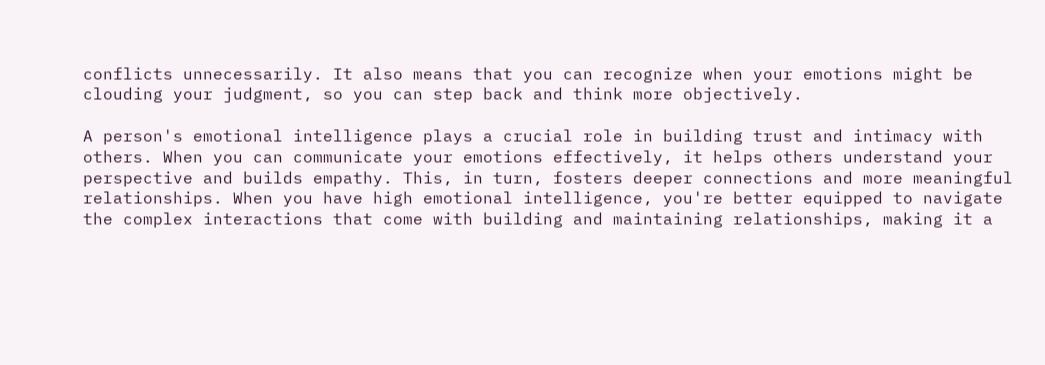conflicts unnecessarily. It also means that you can recognize when your emotions might be clouding your judgment, so you can step back and think more objectively.

A person's emotional intelligence plays a crucial role in building trust and intimacy with others. When you can communicate your emotions effectively, it helps others understand your perspective and builds empathy. This, in turn, fosters deeper connections and more meaningful relationships. When you have high emotional intelligence, you're better equipped to navigate the complex interactions that come with building and maintaining relationships, making it a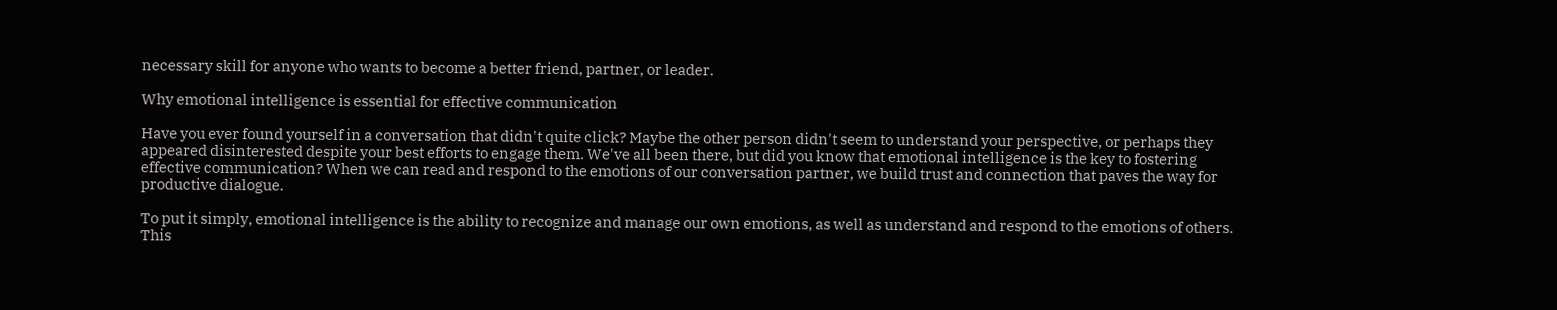necessary skill for anyone who wants to become a better friend, partner, or leader.

Why emotional intelligence is essential for effective communication

Have you ever found yourself in a conversation that didn't quite click? Maybe the other person didn't seem to understand your perspective, or perhaps they appeared disinterested despite your best efforts to engage them. We've all been there, but did you know that emotional intelligence is the key to fostering effective communication? When we can read and respond to the emotions of our conversation partner, we build trust and connection that paves the way for productive dialogue.

To put it simply, emotional intelligence is the ability to recognize and manage our own emotions, as well as understand and respond to the emotions of others. This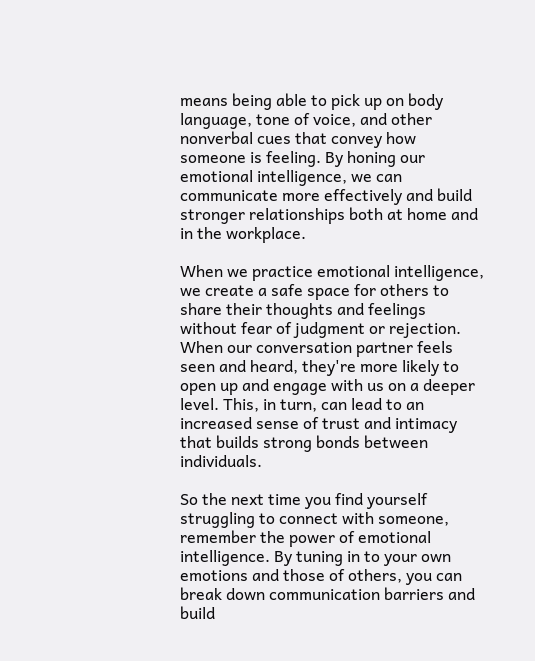means being able to pick up on body language, tone of voice, and other nonverbal cues that convey how someone is feeling. By honing our emotional intelligence, we can communicate more effectively and build stronger relationships both at home and in the workplace.

When we practice emotional intelligence, we create a safe space for others to share their thoughts and feelings without fear of judgment or rejection. When our conversation partner feels seen and heard, they're more likely to open up and engage with us on a deeper level. This, in turn, can lead to an increased sense of trust and intimacy that builds strong bonds between individuals.

So the next time you find yourself struggling to connect with someone, remember the power of emotional intelligence. By tuning in to your own emotions and those of others, you can break down communication barriers and build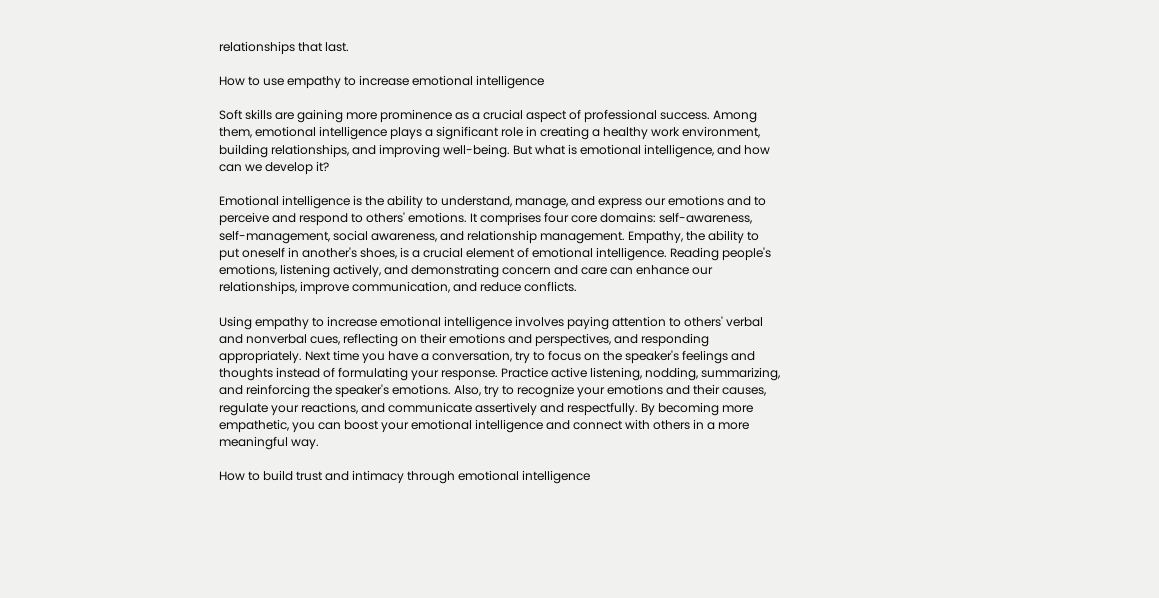relationships that last.

How to use empathy to increase emotional intelligence

Soft skills are gaining more prominence as a crucial aspect of professional success. Among them, emotional intelligence plays a significant role in creating a healthy work environment, building relationships, and improving well-being. But what is emotional intelligence, and how can we develop it?

Emotional intelligence is the ability to understand, manage, and express our emotions and to perceive and respond to others' emotions. It comprises four core domains: self-awareness, self-management, social awareness, and relationship management. Empathy, the ability to put oneself in another's shoes, is a crucial element of emotional intelligence. Reading people's emotions, listening actively, and demonstrating concern and care can enhance our relationships, improve communication, and reduce conflicts.

Using empathy to increase emotional intelligence involves paying attention to others' verbal and nonverbal cues, reflecting on their emotions and perspectives, and responding appropriately. Next time you have a conversation, try to focus on the speaker's feelings and thoughts instead of formulating your response. Practice active listening, nodding, summarizing, and reinforcing the speaker's emotions. Also, try to recognize your emotions and their causes, regulate your reactions, and communicate assertively and respectfully. By becoming more empathetic, you can boost your emotional intelligence and connect with others in a more meaningful way.

How to build trust and intimacy through emotional intelligence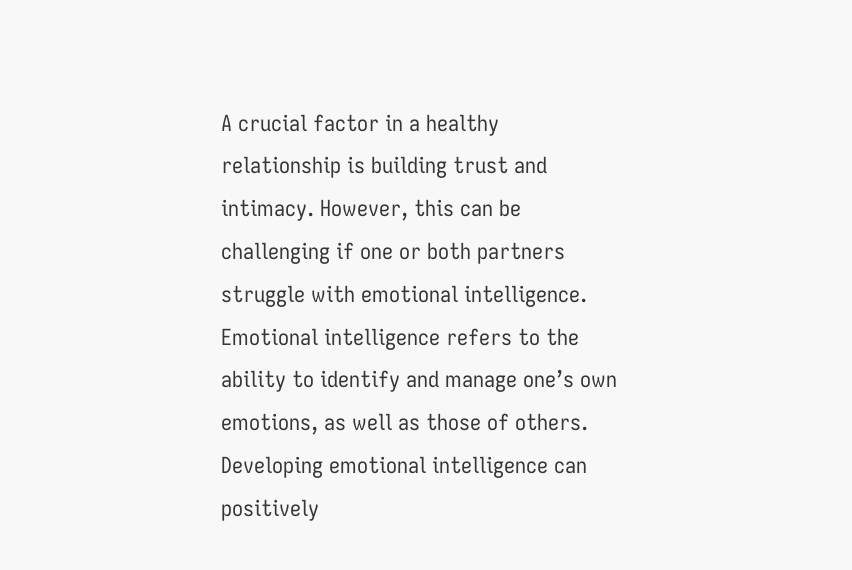A crucial factor in a healthy relationship is building trust and intimacy. However, this can be challenging if one or both partners struggle with emotional intelligence. Emotional intelligence refers to the ability to identify and manage one’s own emotions, as well as those of others. Developing emotional intelligence can positively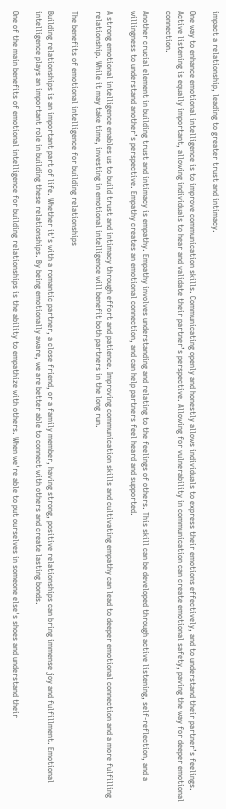impact a relationship, leading to greater trust and intimacy.

One way to enhance emotional intelligence is to improve communication skills. Communicating openly and honestly allows individuals to express their emotions effectively, and to understand their partner’s feelings. Active listening is equally important, allowing individuals to hear and validate their partner’s perspective. Allowing for vulnerability in communication can create emotional safety, paving the way for deeper emotional connection.

Another crucial element in building trust and intimacy is empathy. Empathy involves understanding and relating to the feelings of others. This skill can be developed through active listening, self-reflection, and a willingness to understand another’s perspective. Empathy creates an emotional connection, and can help partners feel heard and supported.

A strong emotional intelligence enables us to build trust and intimacy through effort and patience. Improving communication skills and cultivating empathy can lead to deeper emotional connection and a more fulfilling relationship. While it may take time, investing in emotional intelligence will benefit both partners in the long run.

The benefits of emotional intelligence for building relationships

Building relationships is an important part of life. Whether it's with a romantic partner, a close friend, or a family member, having strong, positive relationships can bring immense joy and fulfillment. Emotional intelligence plays an important role in building these relationships. By being emotionally aware, we are better able to connect with others and create lasting bonds.

One of the main benefits of emotional intelligence for building relationships is the ability to empathize with others. When we're able to put ourselves in someone else's shoes and understand their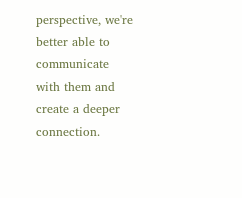perspective, we're better able to communicate with them and create a deeper connection.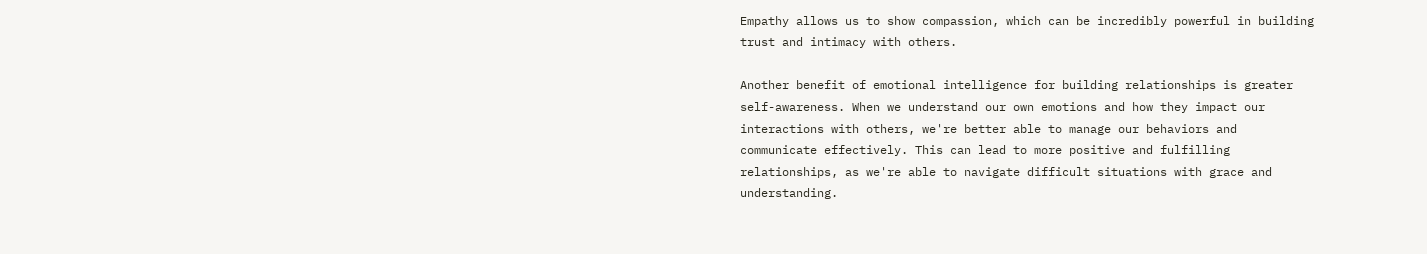Empathy allows us to show compassion, which can be incredibly powerful in building trust and intimacy with others.

Another benefit of emotional intelligence for building relationships is greater self-awareness. When we understand our own emotions and how they impact our interactions with others, we're better able to manage our behaviors and communicate effectively. This can lead to more positive and fulfilling relationships, as we're able to navigate difficult situations with grace and understanding.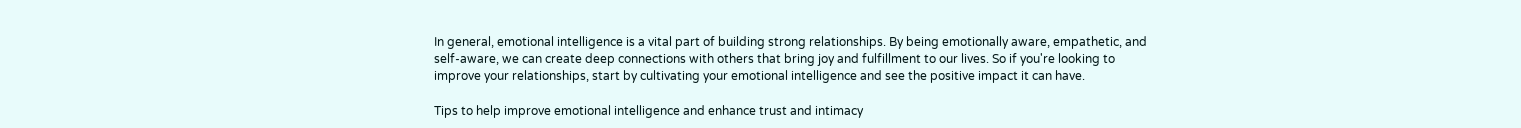In general, emotional intelligence is a vital part of building strong relationships. By being emotionally aware, empathetic, and self-aware, we can create deep connections with others that bring joy and fulfillment to our lives. So if you're looking to improve your relationships, start by cultivating your emotional intelligence and see the positive impact it can have.

Tips to help improve emotional intelligence and enhance trust and intimacy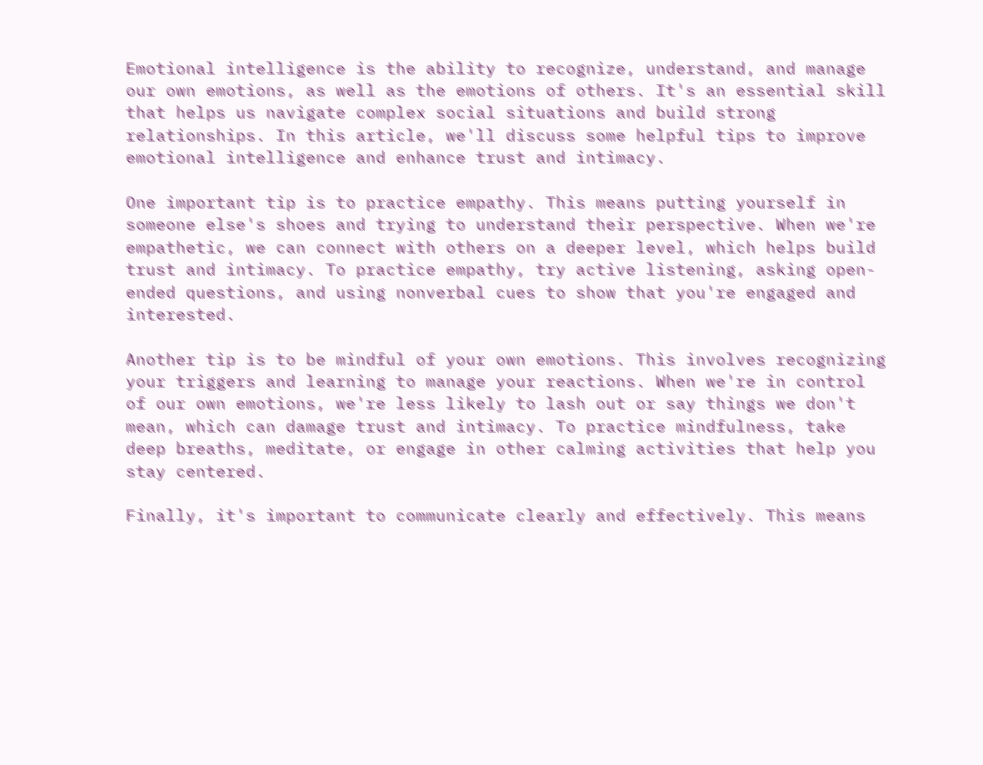Emotional intelligence is the ability to recognize, understand, and manage our own emotions, as well as the emotions of others. It's an essential skill that helps us navigate complex social situations and build strong relationships. In this article, we'll discuss some helpful tips to improve emotional intelligence and enhance trust and intimacy.

One important tip is to practice empathy. This means putting yourself in someone else's shoes and trying to understand their perspective. When we're empathetic, we can connect with others on a deeper level, which helps build trust and intimacy. To practice empathy, try active listening, asking open-ended questions, and using nonverbal cues to show that you're engaged and interested.

Another tip is to be mindful of your own emotions. This involves recognizing your triggers and learning to manage your reactions. When we're in control of our own emotions, we're less likely to lash out or say things we don't mean, which can damage trust and intimacy. To practice mindfulness, take deep breaths, meditate, or engage in other calming activities that help you stay centered.

Finally, it's important to communicate clearly and effectively. This means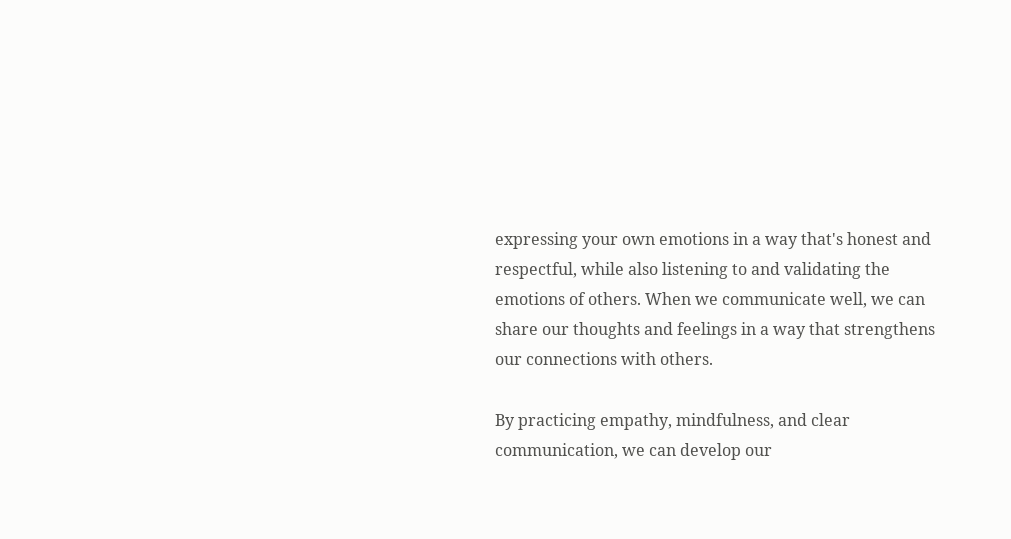expressing your own emotions in a way that's honest and respectful, while also listening to and validating the emotions of others. When we communicate well, we can share our thoughts and feelings in a way that strengthens our connections with others.

By practicing empathy, mindfulness, and clear communication, we can develop our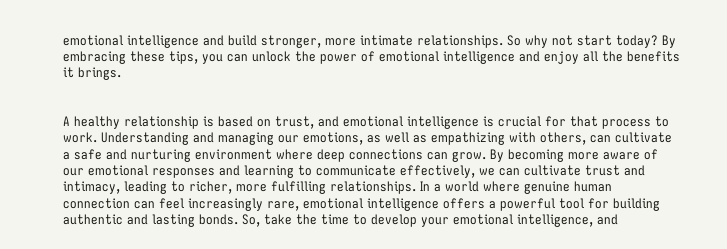emotional intelligence and build stronger, more intimate relationships. So why not start today? By embracing these tips, you can unlock the power of emotional intelligence and enjoy all the benefits it brings.


A healthy relationship is based on trust, and emotional intelligence is crucial for that process to work. Understanding and managing our emotions, as well as empathizing with others, can cultivate a safe and nurturing environment where deep connections can grow. By becoming more aware of our emotional responses and learning to communicate effectively, we can cultivate trust and intimacy, leading to richer, more fulfilling relationships. In a world where genuine human connection can feel increasingly rare, emotional intelligence offers a powerful tool for building authentic and lasting bonds. So, take the time to develop your emotional intelligence, and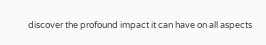discover the profound impact it can have on all aspects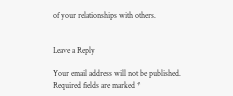of your relationships with others.


Leave a Reply

Your email address will not be published. Required fields are marked *